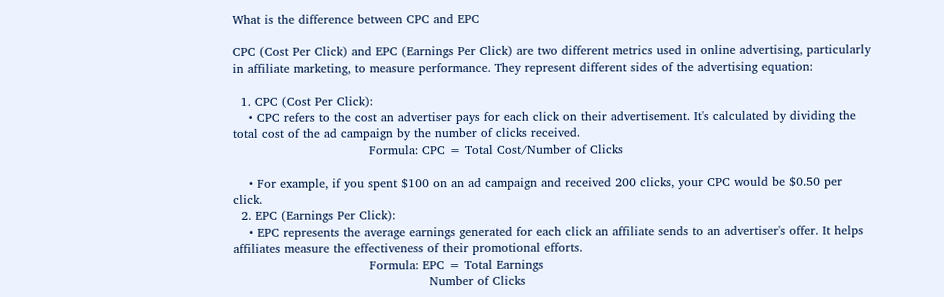What is the difference between CPC and EPC

CPC (Cost Per Click) and EPC (Earnings Per Click) are two different metrics used in online advertising, particularly in affiliate marketing, to measure performance. They represent different sides of the advertising equation:

  1. CPC (Cost Per Click):
    • CPC refers to the cost an advertiser pays for each click on their advertisement. It's calculated by dividing the total cost of the ad campaign by the number of clicks received.
                                  Formula: CPC = Total Cost/Number of Clicks

    • For example, if you spent $100 on an ad campaign and received 200 clicks, your CPC would be $0.50 per click.
  2. EPC (Earnings Per Click):
    • EPC represents the average earnings generated for each click an affiliate sends to an advertiser's offer. It helps affiliates measure the effectiveness of their promotional efforts.
                                  Formula: EPC = Total Earnings
                                                 Number of Clicks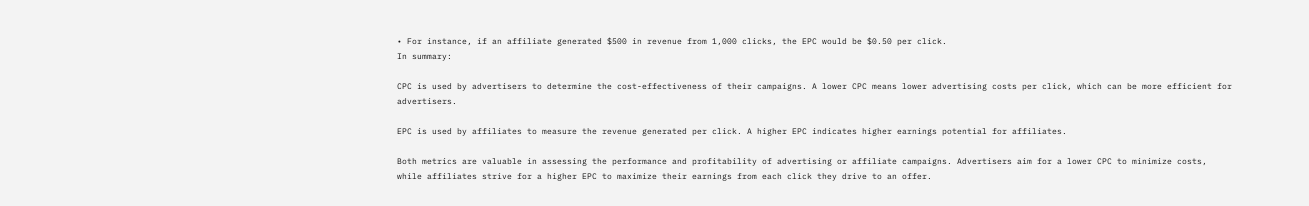• For instance, if an affiliate generated $500 in revenue from 1,000 clicks, the EPC would be $0.50 per click.
In summary:

CPC is used by advertisers to determine the cost-effectiveness of their campaigns. A lower CPC means lower advertising costs per click, which can be more efficient for advertisers.

EPC is used by affiliates to measure the revenue generated per click. A higher EPC indicates higher earnings potential for affiliates.

Both metrics are valuable in assessing the performance and profitability of advertising or affiliate campaigns. Advertisers aim for a lower CPC to minimize costs, while affiliates strive for a higher EPC to maximize their earnings from each click they drive to an offer.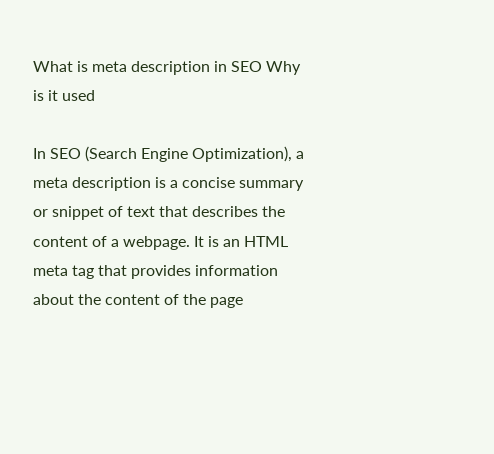What is meta description in SEO Why is it used

In SEO (Search Engine Optimization), a meta description is a concise summary or snippet of text that describes the content of a webpage. It is an HTML meta tag that provides information about the content of the page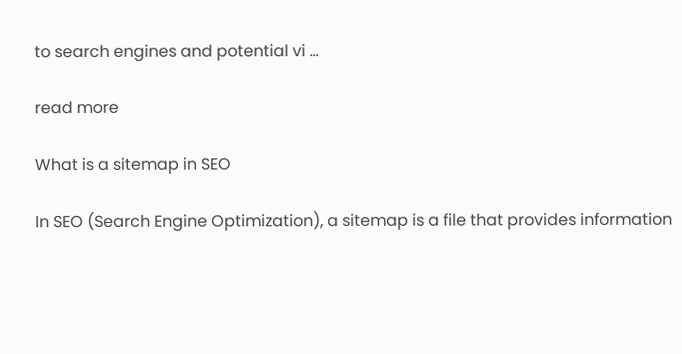to search engines and potential vi …

read more

What is a sitemap in SEO

In SEO (Search Engine Optimization), a sitemap is a file that provides information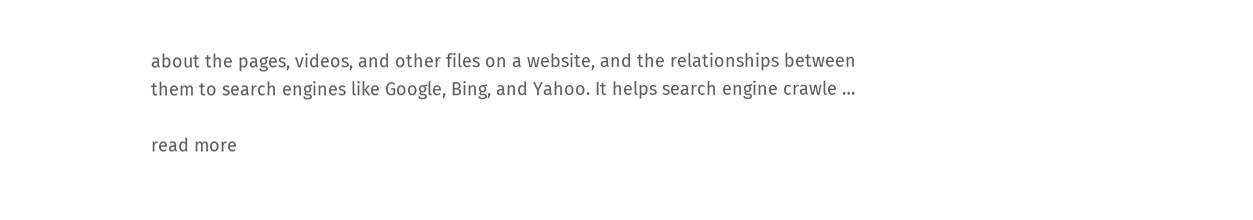about the pages, videos, and other files on a website, and the relationships between them to search engines like Google, Bing, and Yahoo. It helps search engine crawle …

read more